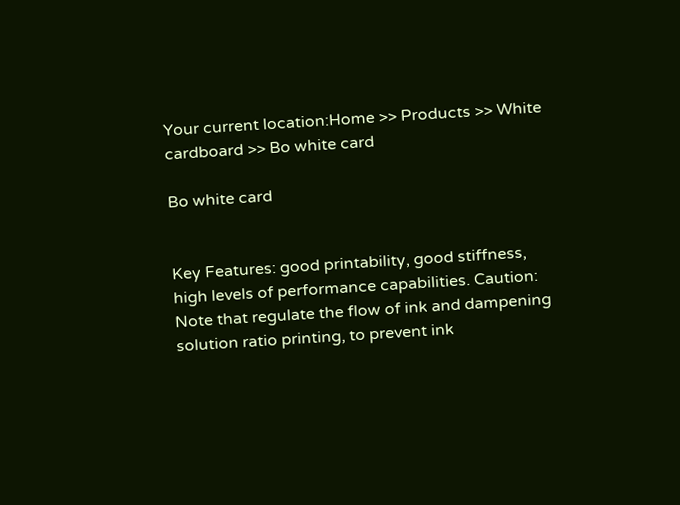Your current location:Home >> Products >> White cardboard >> Bo white card

Bo white card


Key Features: good printability, good stiffness, high levels of performance capabilities. Caution: Note that regulate the flow of ink and dampening solution ratio printing, to prevent ink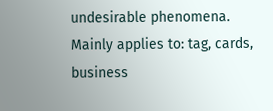undesirable phenomena.
Mainly applies to: tag, cards, business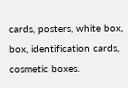cards, posters, white box, box, identification cards, cosmetic boxes.